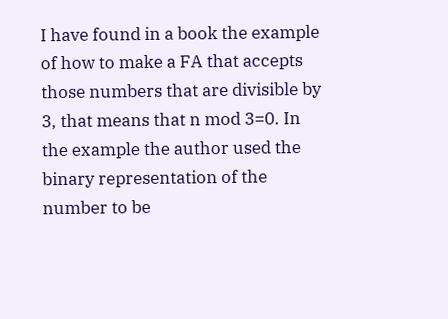I have found in a book the example of how to make a FA that accepts those numbers that are divisible by 3, that means that n mod 3=0. In the example the author used the binary representation of the number to be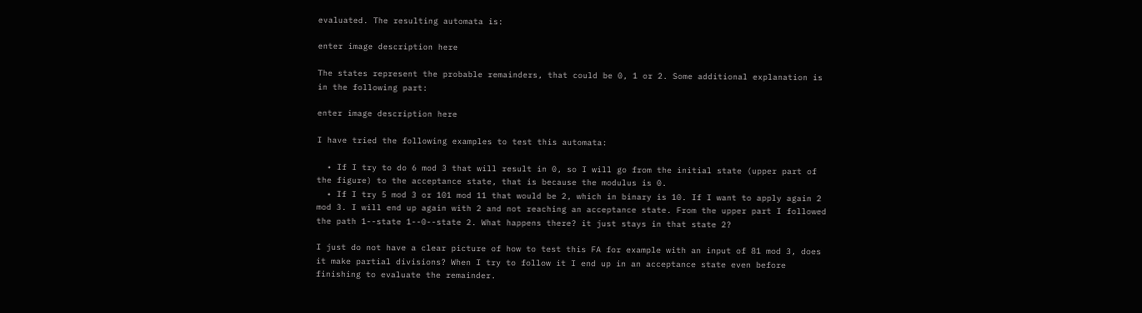evaluated. The resulting automata is:

enter image description here

The states represent the probable remainders, that could be 0, 1 or 2. Some additional explanation is in the following part:

enter image description here

I have tried the following examples to test this automata:

  • If I try to do 6 mod 3 that will result in 0, so I will go from the initial state (upper part of the figure) to the acceptance state, that is because the modulus is 0.
  • If I try 5 mod 3 or 101 mod 11 that would be 2, which in binary is 10. If I want to apply again 2 mod 3. I will end up again with 2 and not reaching an acceptance state. From the upper part I followed the path 1--state 1--0--state 2. What happens there? it just stays in that state 2?

I just do not have a clear picture of how to test this FA for example with an input of 81 mod 3, does it make partial divisions? When I try to follow it I end up in an acceptance state even before finishing to evaluate the remainder.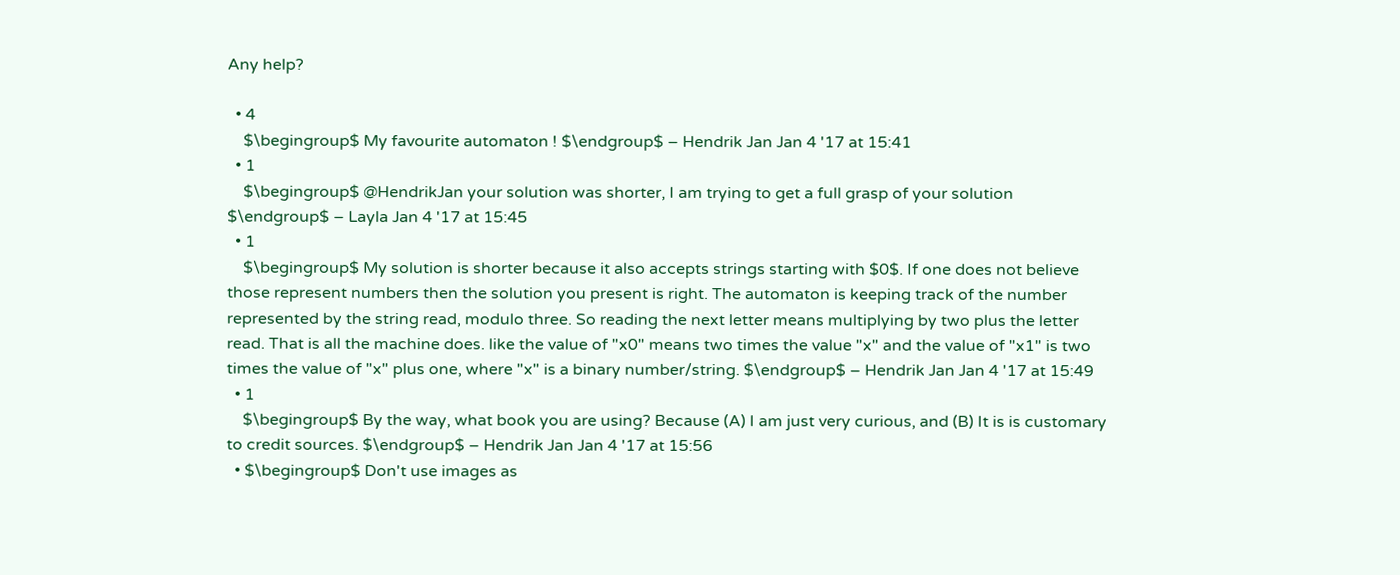Any help?

  • 4
    $\begingroup$ My favourite automaton ! $\endgroup$ – Hendrik Jan Jan 4 '17 at 15:41
  • 1
    $\begingroup$ @HendrikJan your solution was shorter, I am trying to get a full grasp of your solution $\endgroup$ – Layla Jan 4 '17 at 15:45
  • 1
    $\begingroup$ My solution is shorter because it also accepts strings starting with $0$. If one does not believe those represent numbers then the solution you present is right. The automaton is keeping track of the number represented by the string read, modulo three. So reading the next letter means multiplying by two plus the letter read. That is all the machine does. like the value of "x0" means two times the value "x" and the value of "x1" is two times the value of "x" plus one, where "x" is a binary number/string. $\endgroup$ – Hendrik Jan Jan 4 '17 at 15:49
  • 1
    $\begingroup$ By the way, what book you are using? Because (A) I am just very curious, and (B) It is is customary to credit sources. $\endgroup$ – Hendrik Jan Jan 4 '17 at 15:56
  • $\begingroup$ Don't use images as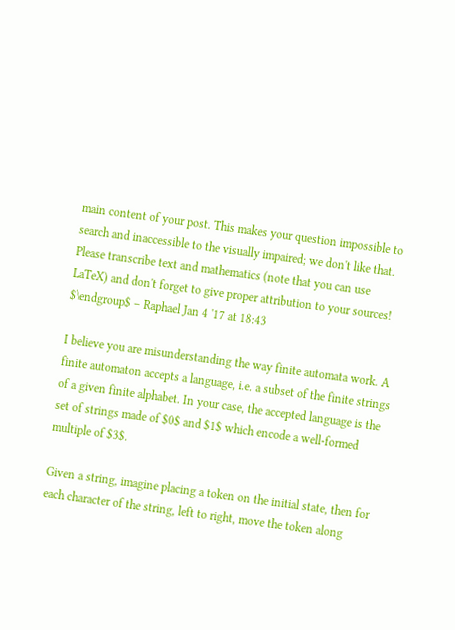main content of your post. This makes your question impossible to search and inaccessible to the visually impaired; we don't like that. Please transcribe text and mathematics (note that you can use LaTeX) and don't forget to give proper attribution to your sources! $\endgroup$ – Raphael Jan 4 '17 at 18:43

I believe you are misunderstanding the way finite automata work. A finite automaton accepts a language, i.e. a subset of the finite strings of a given finite alphabet. In your case, the accepted language is the set of strings made of $0$ and $1$ which encode a well-formed multiple of $3$.

Given a string, imagine placing a token on the initial state, then for each character of the string, left to right, move the token along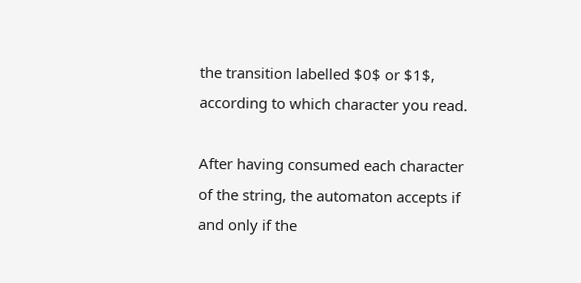the transition labelled $0$ or $1$, according to which character you read.

After having consumed each character of the string, the automaton accepts if and only if the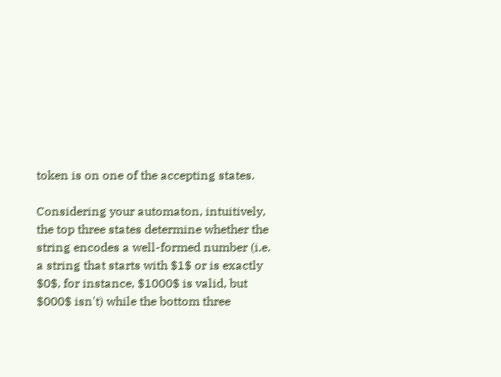token is on one of the accepting states.

Considering your automaton, intuitively, the top three states determine whether the string encodes a well-formed number (i.e. a string that starts with $1$ or is exactly $0$, for instance, $1000$ is valid, but $000$ isn't) while the bottom three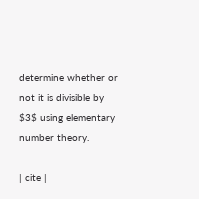determine whether or not it is divisible by $3$ using elementary number theory.

| cite |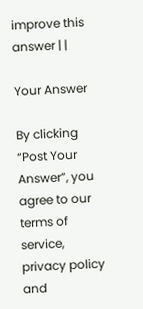improve this answer | |

Your Answer

By clicking “Post Your Answer”, you agree to our terms of service, privacy policy and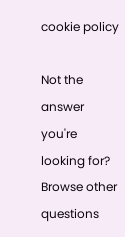cookie policy

Not the answer you're looking for? Browse other questions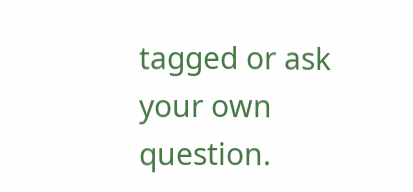tagged or ask your own question.